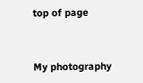top of page


My photography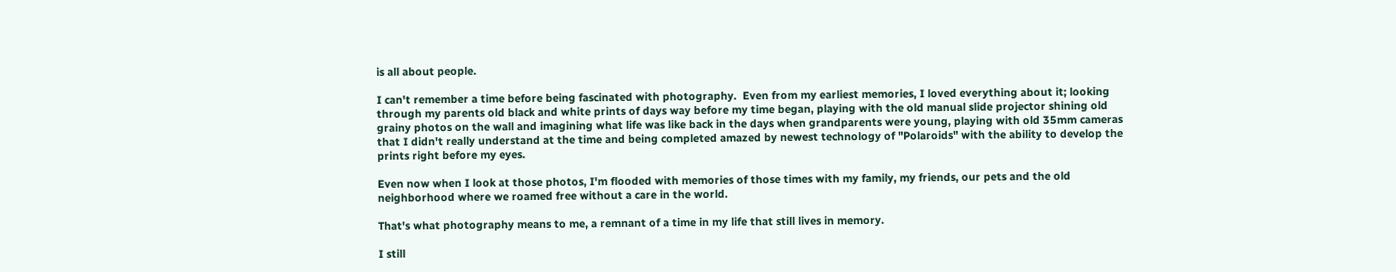is all about people.

I can't remember a time before being fascinated with photography.  Even from my earliest memories, I loved everything about it; looking through my parents old black and white prints of days way before my time began, playing with the old manual slide projector shining old grainy photos on the wall and imagining what life was like back in the days when grandparents were young, playing with old 35mm cameras that I didn't really understand at the time and being completed amazed by newest technology of "Polaroids" with the ability to develop the prints right before my eyes.

Even now when I look at those photos, I'm flooded with memories of those times with my family, my friends, our pets and the old neighborhood where we roamed free without a care in the world.

That's what photography means to me, a remnant of a time in my life that still lives in memory.

I still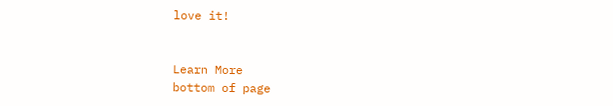love it!


Learn More
bottom of page